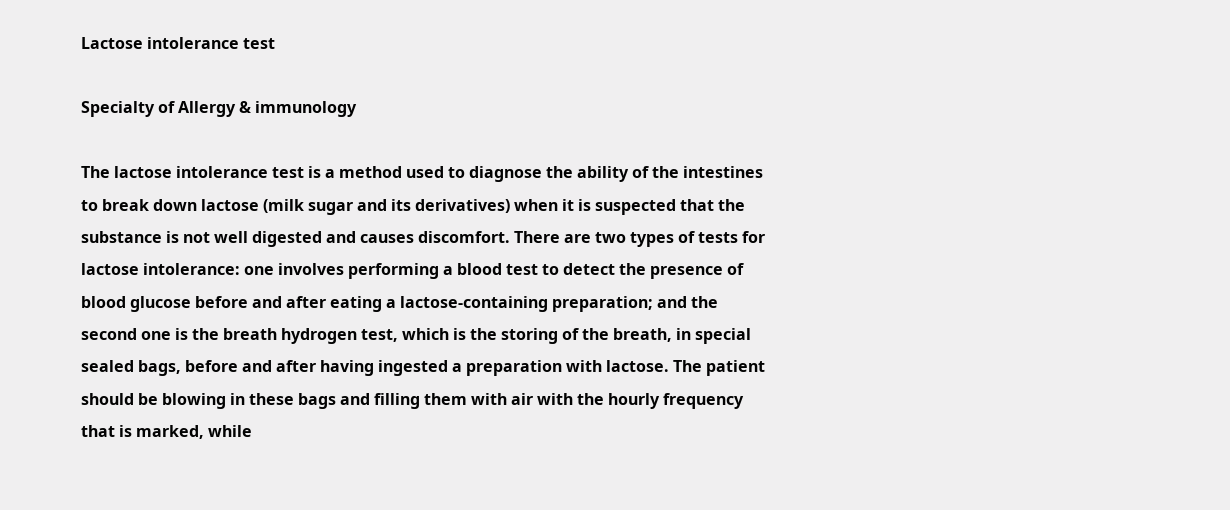Lactose intolerance test

Specialty of Allergy & immunology

The lactose intolerance test is a method used to diagnose the ability of the intestines to break down lactose (milk sugar and its derivatives) when it is suspected that the substance is not well digested and causes discomfort. There are two types of tests for lactose intolerance: one involves performing a blood test to detect the presence of blood glucose before and after eating a lactose-containing preparation; and the second one is the breath hydrogen test, which is the storing of the breath, in special sealed bags, before and after having ingested a preparation with lactose. The patient should be blowing in these bags and filling them with air with the hourly frequency that is marked, while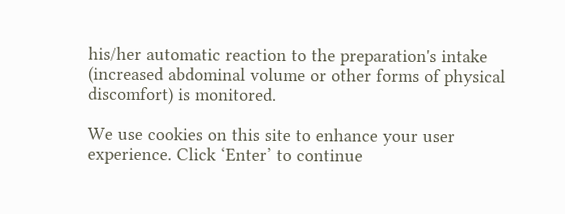his/her automatic reaction to the preparation's intake (increased abdominal volume or other forms of physical discomfort) is monitored.

We use cookies on this site to enhance your user experience. Click ‘Enter’ to continue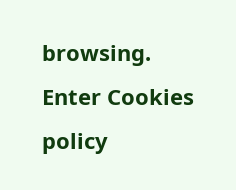browsing. Enter Cookies policy